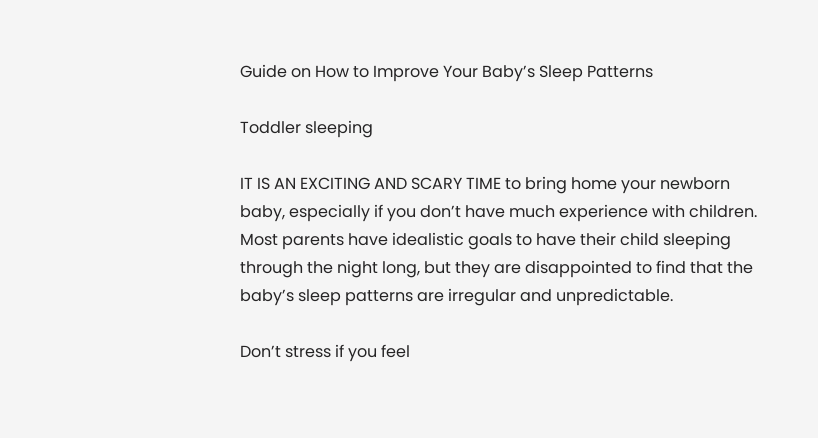Guide on How to Improve Your Baby’s Sleep Patterns

Toddler sleeping

IT IS AN EXCITING AND SCARY TIME to bring home your newborn baby, especially if you don’t have much experience with children. Most parents have idealistic goals to have their child sleeping through the night long, but they are disappointed to find that the baby’s sleep patterns are irregular and unpredictable.

Don’t stress if you feel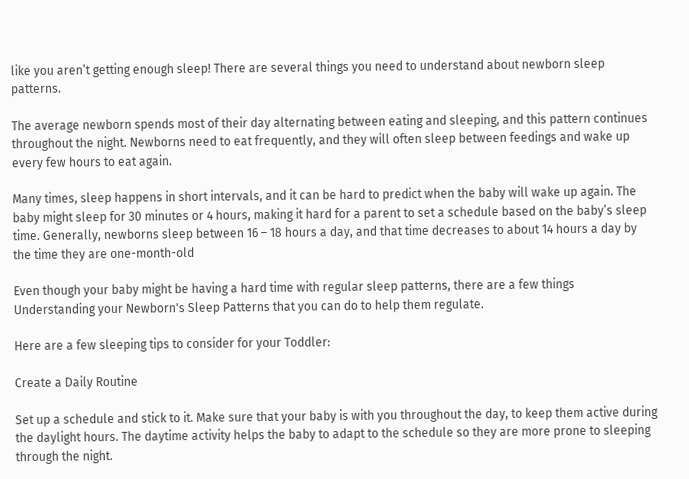like you aren’t getting enough sleep! There are several things you need to understand about newborn sleep patterns.

The average newborn spends most of their day alternating between eating and sleeping, and this pattern continues throughout the night. Newborns need to eat frequently, and they will often sleep between feedings and wake up every few hours to eat again.

Many times, sleep happens in short intervals, and it can be hard to predict when the baby will wake up again. The baby might sleep for 30 minutes or 4 hours, making it hard for a parent to set a schedule based on the baby’s sleep time. Generally, newborns sleep between 16 – 18 hours a day, and that time decreases to about 14 hours a day by the time they are one-month-old

Even though your baby might be having a hard time with regular sleep patterns, there are a few things Understanding your Newborn's Sleep Patterns that you can do to help them regulate.

Here are a few sleeping tips to consider for your Toddler:

Create a Daily Routine

Set up a schedule and stick to it. Make sure that your baby is with you throughout the day, to keep them active during the daylight hours. The daytime activity helps the baby to adapt to the schedule so they are more prone to sleeping through the night.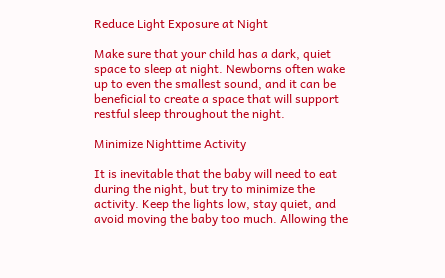Reduce Light Exposure at Night

Make sure that your child has a dark, quiet space to sleep at night. Newborns often wake up to even the smallest sound, and it can be beneficial to create a space that will support restful sleep throughout the night.

Minimize Nighttime Activity

It is inevitable that the baby will need to eat during the night, but try to minimize the activity. Keep the lights low, stay quiet, and avoid moving the baby too much. Allowing the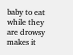baby to eat while they are drowsy makes it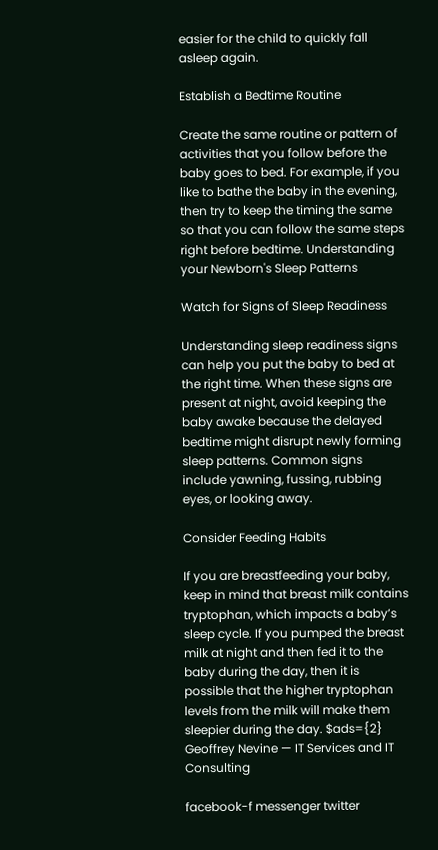easier for the child to quickly fall asleep again.

Establish a Bedtime Routine

Create the same routine or pattern of activities that you follow before the baby goes to bed. For example, if you like to bathe the baby in the evening, then try to keep the timing the same so that you can follow the same steps right before bedtime. Understanding your Newborn's Sleep Patterns

Watch for Signs of Sleep Readiness

Understanding sleep readiness signs can help you put the baby to bed at the right time. When these signs are present at night, avoid keeping the baby awake because the delayed bedtime might disrupt newly forming sleep patterns. Common signs include yawning, fussing, rubbing eyes, or looking away.

Consider Feeding Habits

If you are breastfeeding your baby, keep in mind that breast milk contains tryptophan, which impacts a baby’s sleep cycle. If you pumped the breast milk at night and then fed it to the baby during the day, then it is possible that the higher tryptophan levels from the milk will make them sleepier during the day. $ads={2}
Geoffrey Nevine — IT Services and IT Consulting

facebook-f messenger twitter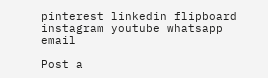pinterest linkedin flipboard instagram youtube whatsapp email

Post a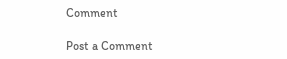Comment

Post a Comment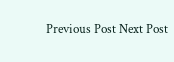Previous Post Next Post